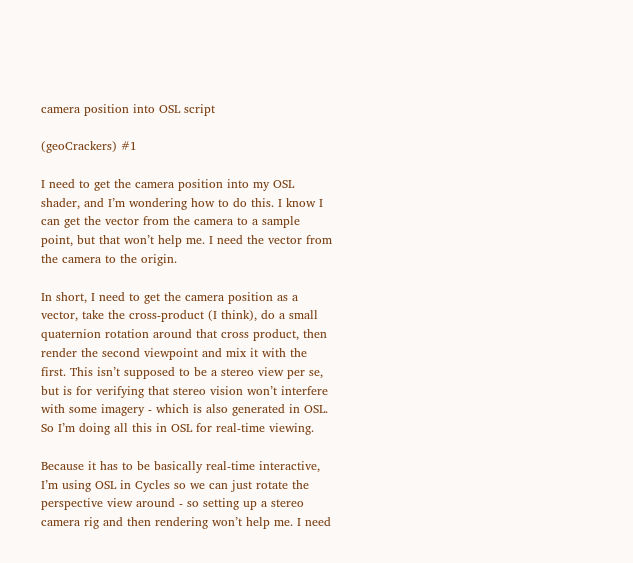camera position into OSL script

(geoCrackers) #1

I need to get the camera position into my OSL shader, and I’m wondering how to do this. I know I can get the vector from the camera to a sample point, but that won’t help me. I need the vector from the camera to the origin.

In short, I need to get the camera position as a vector, take the cross-product (I think), do a small quaternion rotation around that cross product, then render the second viewpoint and mix it with the first. This isn’t supposed to be a stereo view per se, but is for verifying that stereo vision won’t interfere with some imagery - which is also generated in OSL. So I’m doing all this in OSL for real-time viewing.

Because it has to be basically real-time interactive, I’m using OSL in Cycles so we can just rotate the perspective view around - so setting up a stereo camera rig and then rendering won’t help me. I need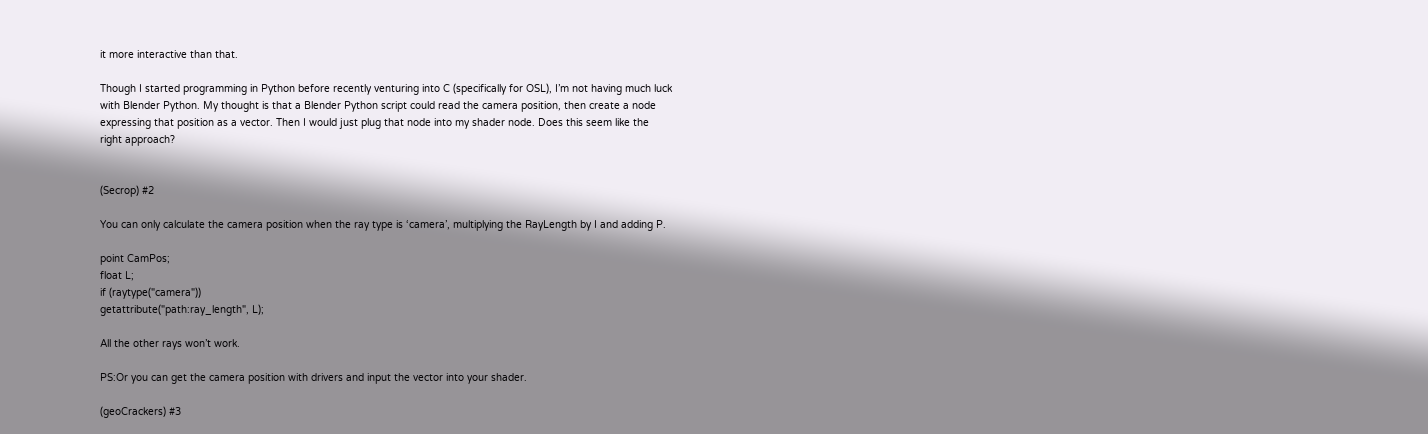it more interactive than that.

Though I started programming in Python before recently venturing into C (specifically for OSL), I’m not having much luck with Blender Python. My thought is that a Blender Python script could read the camera position, then create a node expressing that position as a vector. Then I would just plug that node into my shader node. Does this seem like the right approach?


(Secrop) #2

You can only calculate the camera position when the ray type is ‘camera’, multiplying the RayLength by I and adding P.

point CamPos;
float L;
if (raytype("camera"))
getattribute("path:ray_length", L);

All the other rays won’t work.

PS:Or you can get the camera position with drivers and input the vector into your shader.

(geoCrackers) #3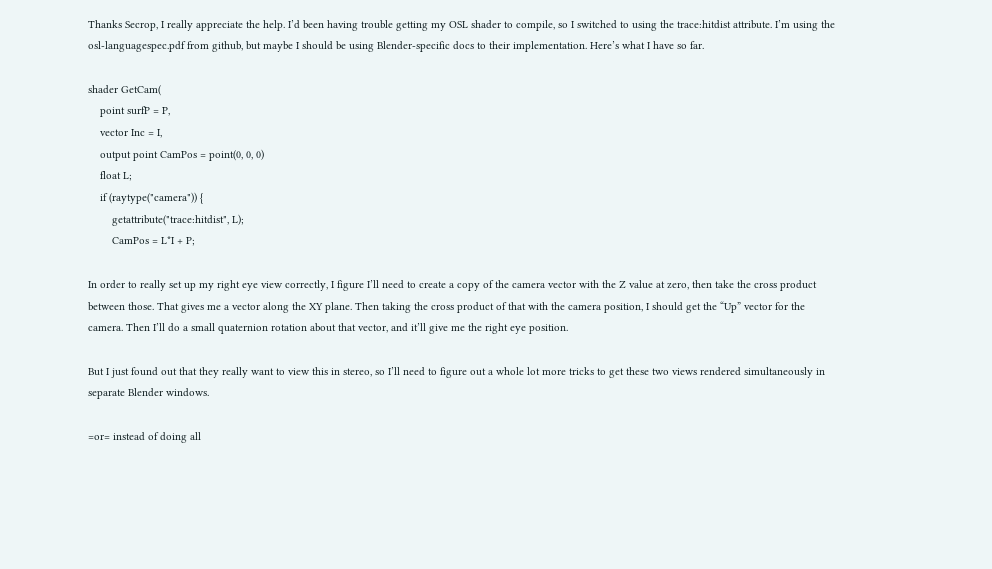Thanks Secrop, I really appreciate the help. I’d been having trouble getting my OSL shader to compile, so I switched to using the trace:hitdist attribute. I’m using the osl-languagespec.pdf from github, but maybe I should be using Blender-specific docs to their implementation. Here’s what I have so far.

shader GetCam(
    point surfP = P,
    vector Inc = I,
    output point CamPos = point(0, 0, 0)
    float L;
    if (raytype("camera")) {
        getattribute("trace:hitdist", L);
        CamPos = L*I + P;

In order to really set up my right eye view correctly, I figure I’ll need to create a copy of the camera vector with the Z value at zero, then take the cross product between those. That gives me a vector along the XY plane. Then taking the cross product of that with the camera position, I should get the “Up” vector for the camera. Then I’ll do a small quaternion rotation about that vector, and it’ll give me the right eye position.

But I just found out that they really want to view this in stereo, so I’ll need to figure out a whole lot more tricks to get these two views rendered simultaneously in separate Blender windows.

=or= instead of doing all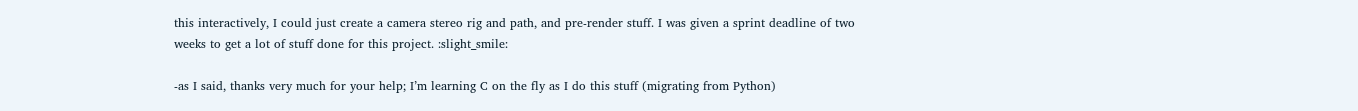this interactively, I could just create a camera stereo rig and path, and pre-render stuff. I was given a sprint deadline of two weeks to get a lot of stuff done for this project. :slight_smile:

-as I said, thanks very much for your help; I’m learning C on the fly as I do this stuff (migrating from Python)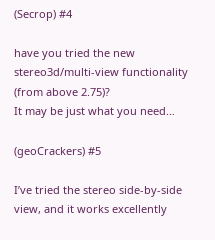(Secrop) #4

have you tried the new stereo3d/multi-view functionality (from above 2.75)?
It may be just what you need…

(geoCrackers) #5

I’ve tried the stereo side-by-side view, and it works excellently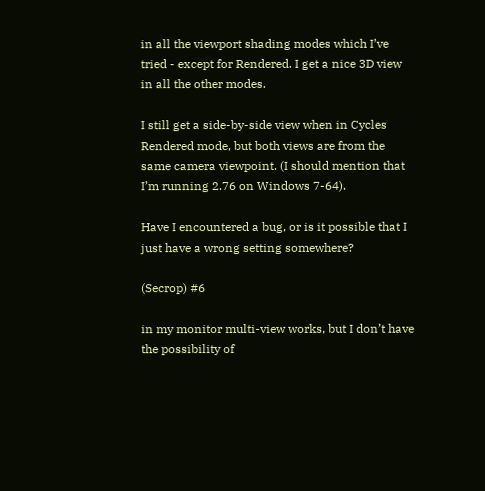in all the viewport shading modes which I’ve tried - except for Rendered. I get a nice 3D view in all the other modes.

I still get a side-by-side view when in Cycles Rendered mode, but both views are from the same camera viewpoint. (I should mention that I’m running 2.76 on Windows 7-64).

Have I encountered a bug, or is it possible that I just have a wrong setting somewhere?

(Secrop) #6

in my monitor multi-view works, but I don’t have the possibility of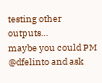testing other outputs…
maybe you could PM @dfelinto and ask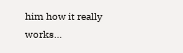him how it really works…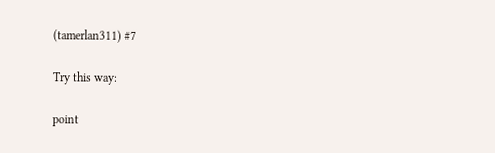(tamerlan311) #7

Try this way:

point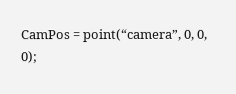CamPos = point(“camera”, 0, 0, 0);